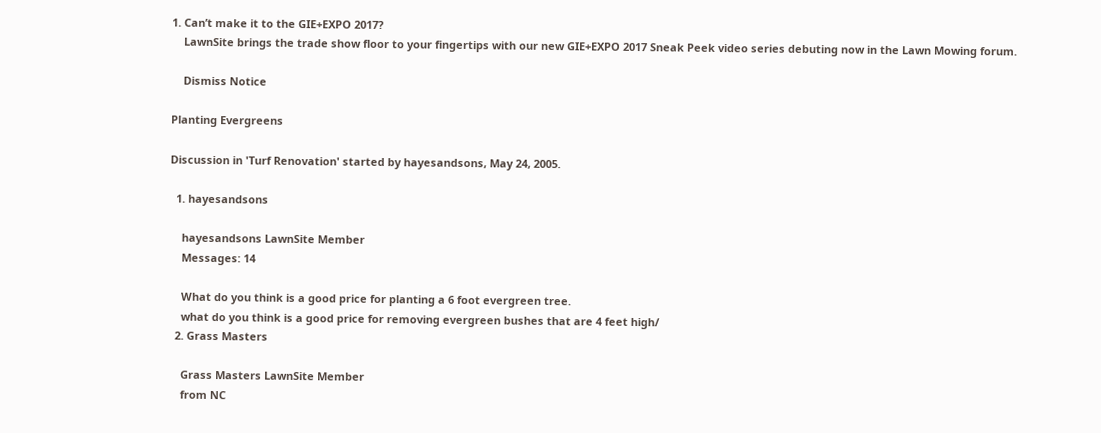1. Can’t make it to the GIE+EXPO 2017?
    LawnSite brings the trade show floor to your fingertips with our new GIE+EXPO 2017 Sneak Peek video series debuting now in the Lawn Mowing forum.

    Dismiss Notice

Planting Evergreens

Discussion in 'Turf Renovation' started by hayesandsons, May 24, 2005.

  1. hayesandsons

    hayesandsons LawnSite Member
    Messages: 14

    What do you think is a good price for planting a 6 foot evergreen tree.
    what do you think is a good price for removing evergreen bushes that are 4 feet high/
  2. Grass Masters

    Grass Masters LawnSite Member
    from NC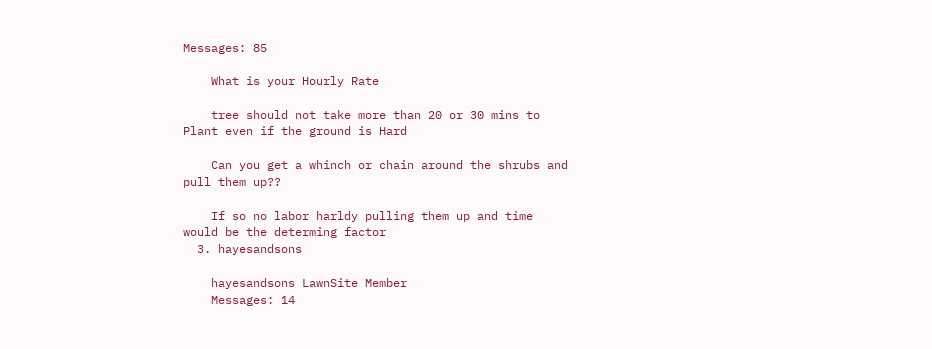Messages: 85

    What is your Hourly Rate

    tree should not take more than 20 or 30 mins to Plant even if the ground is Hard

    Can you get a whinch or chain around the shrubs and pull them up??

    If so no labor harldy pulling them up and time would be the determing factor
  3. hayesandsons

    hayesandsons LawnSite Member
    Messages: 14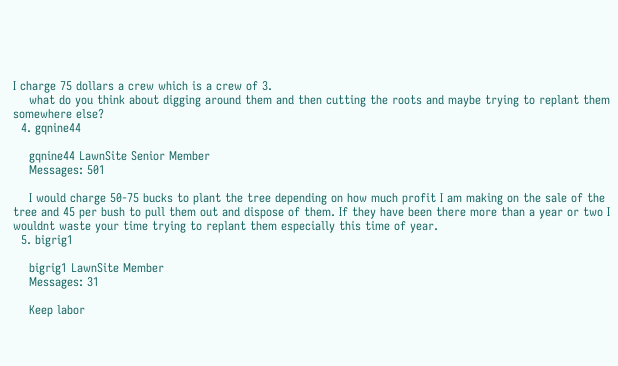I charge 75 dollars a crew which is a crew of 3.
    what do you think about digging around them and then cutting the roots and maybe trying to replant them somewhere else?
  4. gqnine44

    gqnine44 LawnSite Senior Member
    Messages: 501

    I would charge 50-75 bucks to plant the tree depending on how much profit I am making on the sale of the tree and 45 per bush to pull them out and dispose of them. If they have been there more than a year or two I wouldnt waste your time trying to replant them especially this time of year.
  5. bigrig1

    bigrig1 LawnSite Member
    Messages: 31

    Keep labor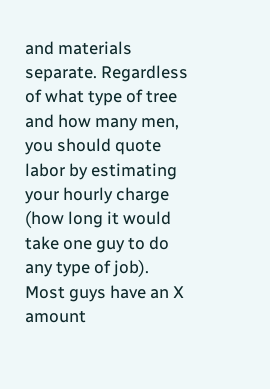and materials separate. Regardless of what type of tree and how many men, you should quote labor by estimating your hourly charge (how long it would take one guy to do any type of job). Most guys have an X amount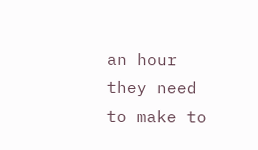an hour they need to make to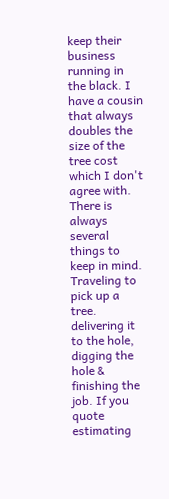keep their business running in the black. I have a cousin that always doubles the size of the tree cost which I don't agree with. There is always several things to keep in mind. Traveling to pick up a tree. delivering it to the hole, digging the hole & finishing the job. If you quote estimating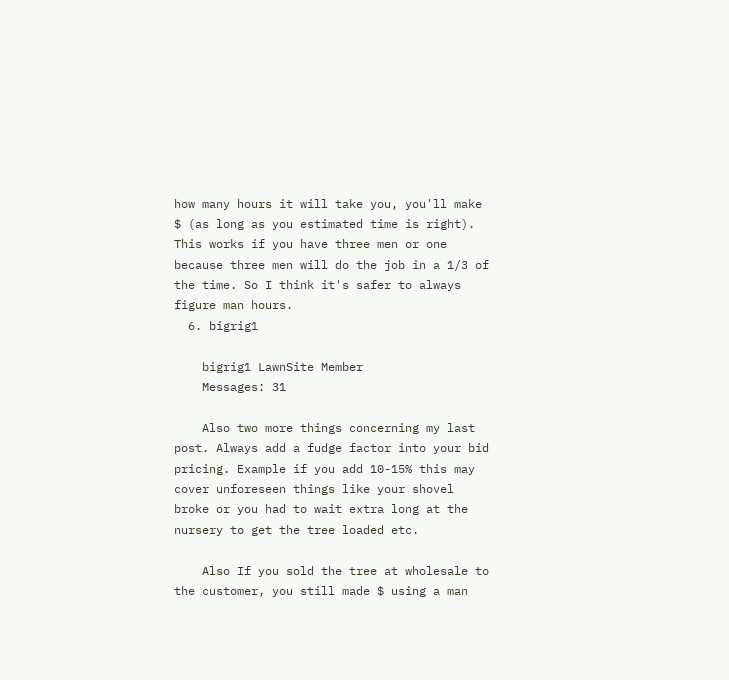how many hours it will take you, you'll make $ (as long as you estimated time is right). This works if you have three men or one because three men will do the job in a 1/3 of the time. So I think it's safer to always figure man hours.
  6. bigrig1

    bigrig1 LawnSite Member
    Messages: 31

    Also two more things concerning my last post. Always add a fudge factor into your bid pricing. Example if you add 10-15% this may cover unforeseen things like your shovel broke or you had to wait extra long at the nursery to get the tree loaded etc.

    Also If you sold the tree at wholesale to the customer, you still made $ using a man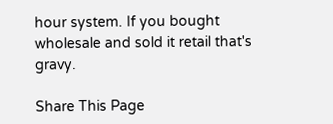hour system. If you bought wholesale and sold it retail that's gravy.

Share This Page